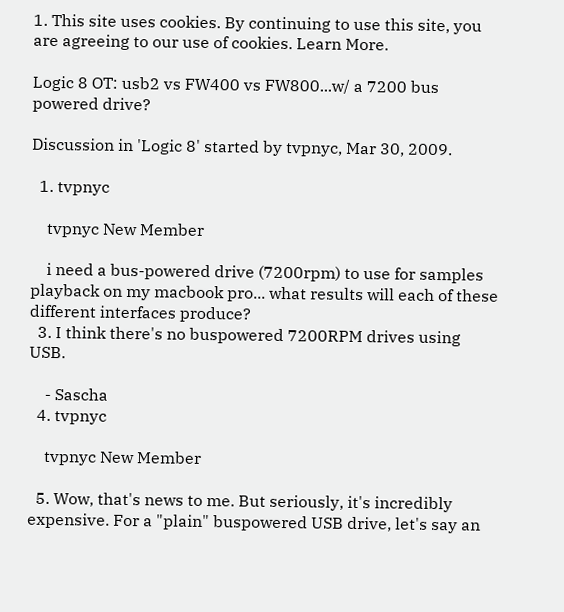1. This site uses cookies. By continuing to use this site, you are agreeing to our use of cookies. Learn More.

Logic 8 OT: usb2 vs FW400 vs FW800...w/ a 7200 bus powered drive?

Discussion in 'Logic 8' started by tvpnyc, Mar 30, 2009.

  1. tvpnyc

    tvpnyc New Member

    i need a bus-powered drive (7200rpm) to use for samples playback on my macbook pro... what results will each of these different interfaces produce?
  3. I think there's no buspowered 7200RPM drives using USB.

    - Sascha
  4. tvpnyc

    tvpnyc New Member

  5. Wow, that's news to me. But seriously, it's incredibly expensive. For a "plain" buspowered USB drive, let's say an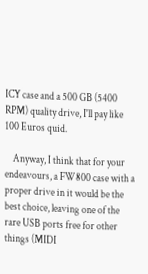ICY case and a 500 GB (5400 RPM) quality drive, I'll pay like 100 Euros quid.

    Anyway, I think that for your endeavours, a FW800 case with a proper drive in it would be the best choice, leaving one of the rare USB ports free for other things (MIDI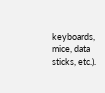keyboards, mice, data sticks, etc.).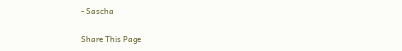- Sascha

Share This Page